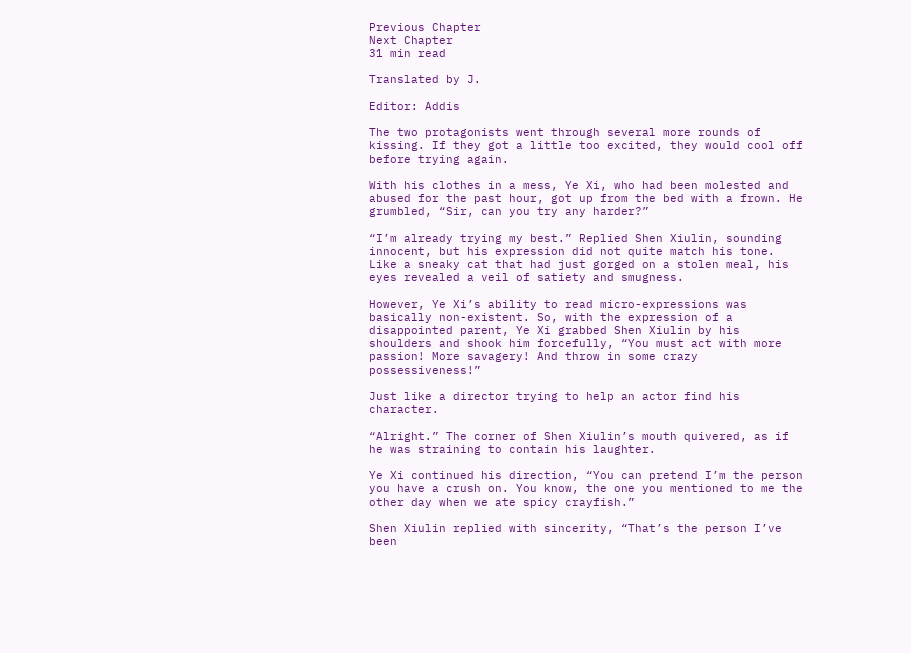Previous Chapter
Next Chapter
31 min read

Translated by J.

Editor: Addis

The two protagonists went through several more rounds of kissing. If they got a little too excited, they would cool off before trying again.

With his clothes in a mess, Ye Xi, who had been molested and abused for the past hour, got up from the bed with a frown. He grumbled, “Sir, can you try any harder?”

“I’m already trying my best.” Replied Shen Xiulin, sounding innocent, but his expression did not quite match his tone. Like a sneaky cat that had just gorged on a stolen meal, his eyes revealed a veil of satiety and smugness.

However, Ye Xi’s ability to read micro-expressions was basically non-existent. So, with the expression of a disappointed parent, Ye Xi grabbed Shen Xiulin by his shoulders and shook him forcefully, “You must act with more passion! More savagery! And throw in some crazy possessiveness!”

Just like a director trying to help an actor find his character.

“Alright.” The corner of Shen Xiulin’s mouth quivered, as if he was straining to contain his laughter.

Ye Xi continued his direction, “You can pretend I’m the person you have a crush on. You know, the one you mentioned to me the other day when we ate spicy crayfish.”

Shen Xiulin replied with sincerity, “That’s the person I’ve been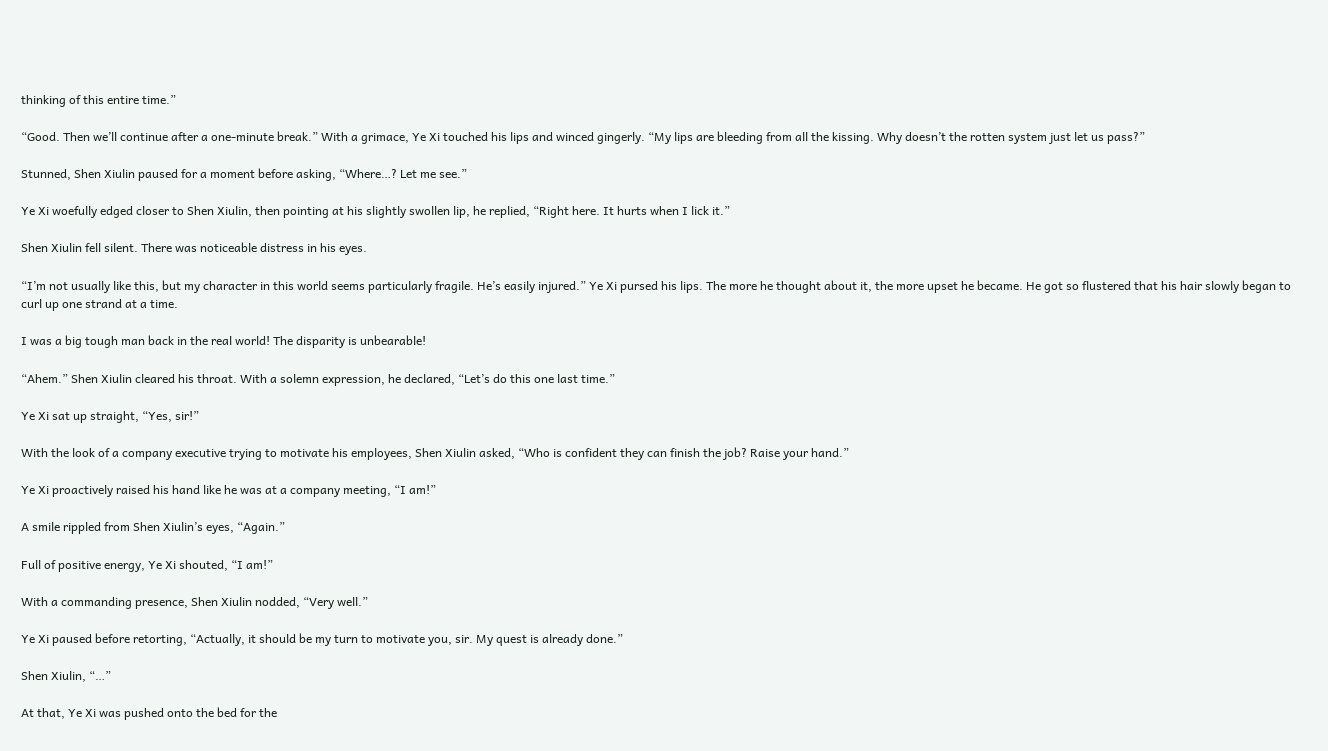thinking of this entire time.”

“Good. Then we’ll continue after a one-minute break.” With a grimace, Ye Xi touched his lips and winced gingerly. “My lips are bleeding from all the kissing. Why doesn’t the rotten system just let us pass?”

Stunned, Shen Xiulin paused for a moment before asking, “Where…? Let me see.”

Ye Xi woefully edged closer to Shen Xiulin, then pointing at his slightly swollen lip, he replied, “Right here. It hurts when I lick it.”

Shen Xiulin fell silent. There was noticeable distress in his eyes.

“I’m not usually like this, but my character in this world seems particularly fragile. He’s easily injured.” Ye Xi pursed his lips. The more he thought about it, the more upset he became. He got so flustered that his hair slowly began to curl up one strand at a time.

I was a big tough man back in the real world! The disparity is unbearable!

“Ahem.” Shen Xiulin cleared his throat. With a solemn expression, he declared, “Let’s do this one last time.”

Ye Xi sat up straight, “Yes, sir!”

With the look of a company executive trying to motivate his employees, Shen Xiulin asked, “Who is confident they can finish the job? Raise your hand.”

Ye Xi proactively raised his hand like he was at a company meeting, “I am!”

A smile rippled from Shen Xiulin’s eyes, “Again.”

Full of positive energy, Ye Xi shouted, “I am!”

With a commanding presence, Shen Xiulin nodded, “Very well.”

Ye Xi paused before retorting, “Actually, it should be my turn to motivate you, sir. My quest is already done.”

Shen Xiulin, “…”

At that, Ye Xi was pushed onto the bed for the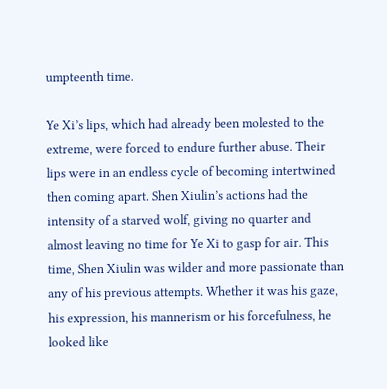umpteenth time.

Ye Xi’s lips, which had already been molested to the extreme, were forced to endure further abuse. Their lips were in an endless cycle of becoming intertwined then coming apart. Shen Xiulin’s actions had the intensity of a starved wolf, giving no quarter and almost leaving no time for Ye Xi to gasp for air. This time, Shen Xiulin was wilder and more passionate than any of his previous attempts. Whether it was his gaze, his expression, his mannerism or his forcefulness, he looked like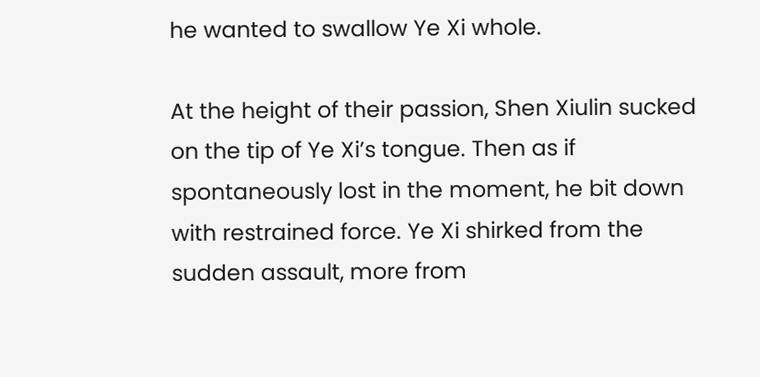he wanted to swallow Ye Xi whole.

At the height of their passion, Shen Xiulin sucked on the tip of Ye Xi’s tongue. Then as if spontaneously lost in the moment, he bit down with restrained force. Ye Xi shirked from the sudden assault, more from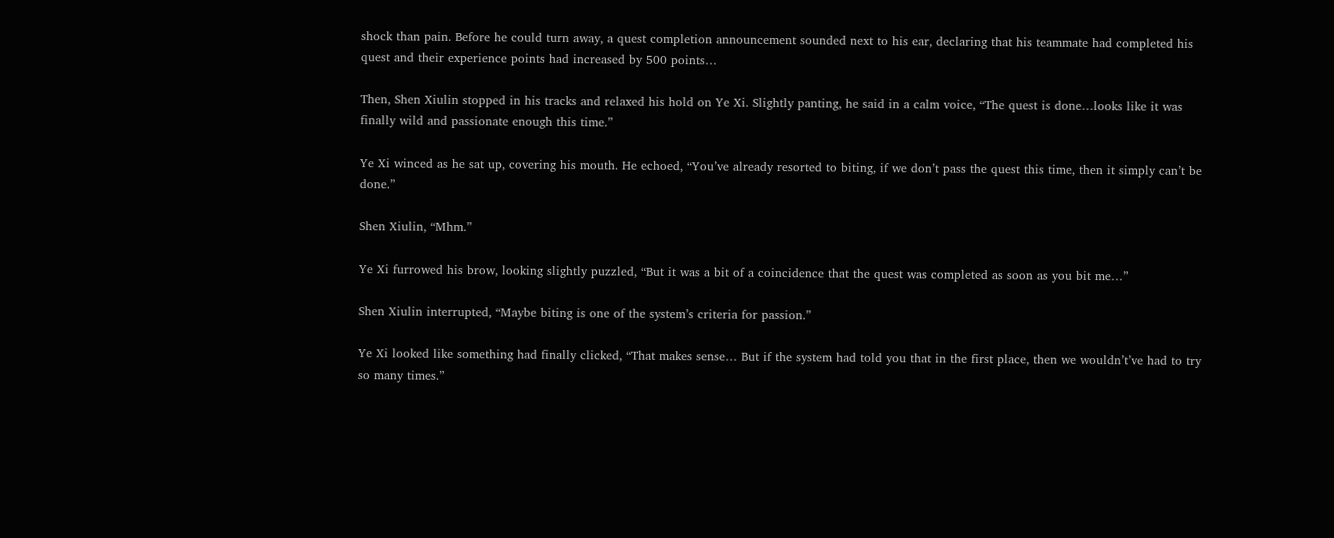shock than pain. Before he could turn away, a quest completion announcement sounded next to his ear, declaring that his teammate had completed his quest and their experience points had increased by 500 points…

Then, Shen Xiulin stopped in his tracks and relaxed his hold on Ye Xi. Slightly panting, he said in a calm voice, “The quest is done…looks like it was finally wild and passionate enough this time.”

Ye Xi winced as he sat up, covering his mouth. He echoed, “You’ve already resorted to biting, if we don’t pass the quest this time, then it simply can’t be done.”

Shen Xiulin, “Mhm.”

Ye Xi furrowed his brow, looking slightly puzzled, “But it was a bit of a coincidence that the quest was completed as soon as you bit me…”

Shen Xiulin interrupted, “Maybe biting is one of the system’s criteria for passion.”

Ye Xi looked like something had finally clicked, “That makes sense… But if the system had told you that in the first place, then we wouldn’t’ve had to try so many times.”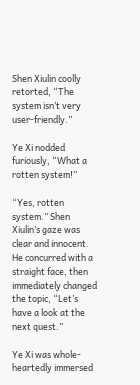Shen Xiulin coolly retorted, “The system isn’t very user-friendly.”

Ye Xi nodded furiously, “What a rotten system!”

“Yes, rotten system.” Shen Xiulin’s gaze was clear and innocent. He concurred with a straight face, then immediately changed the topic, “Let’s have a look at the next quest.”

Ye Xi was whole-heartedly immersed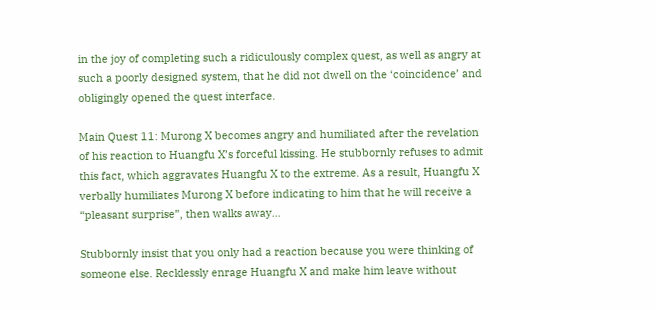in the joy of completing such a ridiculously complex quest, as well as angry at such a poorly designed system, that he did not dwell on the ‘coincidence’ and obligingly opened the quest interface.

Main Quest 11: Murong X becomes angry and humiliated after the revelation of his reaction to Huangfu X’s forceful kissing. He stubbornly refuses to admit this fact, which aggravates Huangfu X to the extreme. As a result, Huangfu X verbally humiliates Murong X before indicating to him that he will receive a “pleasant surprise”, then walks away…

Stubbornly insist that you only had a reaction because you were thinking of someone else. Recklessly enrage Huangfu X and make him leave without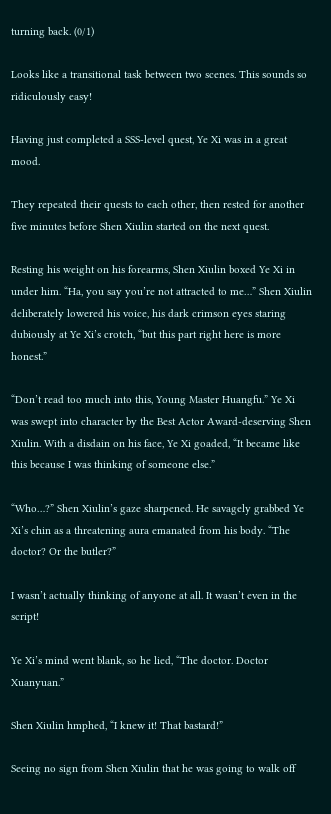turning back. (0/1)

Looks like a transitional task between two scenes. This sounds so ridiculously easy!

Having just completed a SSS-level quest, Ye Xi was in a great mood.

They repeated their quests to each other, then rested for another five minutes before Shen Xiulin started on the next quest.

Resting his weight on his forearms, Shen Xiulin boxed Ye Xi in under him. “Ha, you say you’re not attracted to me…” Shen Xiulin deliberately lowered his voice, his dark crimson eyes staring dubiously at Ye Xi’s crotch, “but this part right here is more honest.”

“Don’t read too much into this, Young Master Huangfu.” Ye Xi was swept into character by the Best Actor Award-deserving Shen Xiulin. With a disdain on his face, Ye Xi goaded, “It became like this because I was thinking of someone else.”

“Who…?” Shen Xiulin’s gaze sharpened. He savagely grabbed Ye Xi’s chin as a threatening aura emanated from his body. “The doctor? Or the butler?”

I wasn’t actually thinking of anyone at all. It wasn’t even in the script!

Ye Xi’s mind went blank, so he lied, “The doctor. Doctor Xuanyuan.”

Shen Xiulin hmphed, “I knew it! That bastard!”

Seeing no sign from Shen Xiulin that he was going to walk off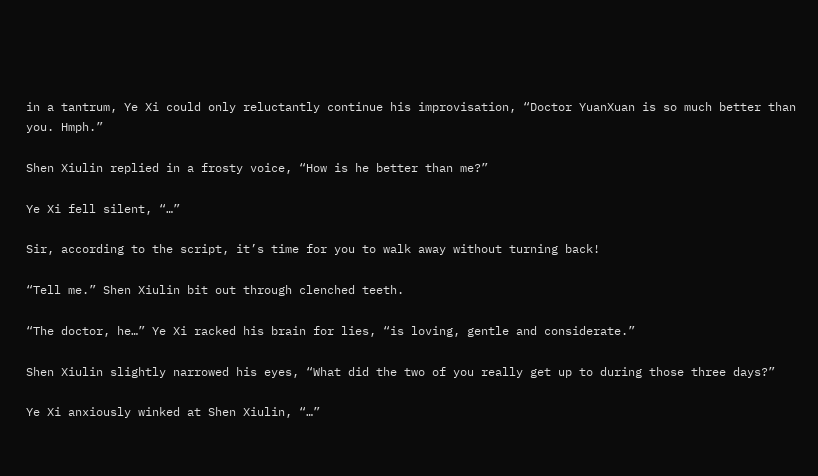in a tantrum, Ye Xi could only reluctantly continue his improvisation, “Doctor YuanXuan is so much better than you. Hmph.”

Shen Xiulin replied in a frosty voice, “How is he better than me?”

Ye Xi fell silent, “…”

Sir, according to the script, it’s time for you to walk away without turning back!

“Tell me.” Shen Xiulin bit out through clenched teeth.

“The doctor, he…” Ye Xi racked his brain for lies, “is loving, gentle and considerate.”

Shen Xiulin slightly narrowed his eyes, “What did the two of you really get up to during those three days?”

Ye Xi anxiously winked at Shen Xiulin, “…”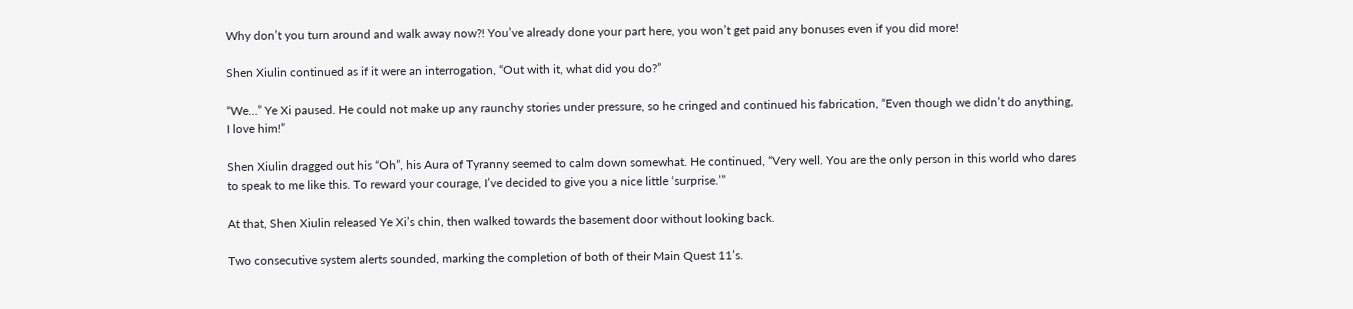Why don’t you turn around and walk away now?! You’ve already done your part here, you won’t get paid any bonuses even if you did more!

Shen Xiulin continued as if it were an interrogation, “Out with it, what did you do?”

“We…” Ye Xi paused. He could not make up any raunchy stories under pressure, so he cringed and continued his fabrication, “Even though we didn’t do anything, I love him!”

Shen Xiulin dragged out his “Oh”, his Aura of Tyranny seemed to calm down somewhat. He continued, “Very well. You are the only person in this world who dares to speak to me like this. To reward your courage, I’ve decided to give you a nice little ‘surprise.’”

At that, Shen Xiulin released Ye Xi’s chin, then walked towards the basement door without looking back.

Two consecutive system alerts sounded, marking the completion of both of their Main Quest 11’s.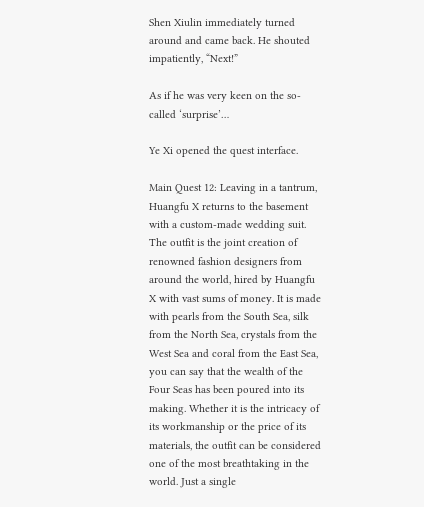Shen Xiulin immediately turned around and came back. He shouted impatiently, “Next!”

As if he was very keen on the so-called ‘surprise’…

Ye Xi opened the quest interface.

Main Quest 12: Leaving in a tantrum, Huangfu X returns to the basement with a custom-made wedding suit. The outfit is the joint creation of renowned fashion designers from around the world, hired by Huangfu X with vast sums of money. It is made with pearls from the South Sea, silk from the North Sea, crystals from the West Sea and coral from the East Sea, you can say that the wealth of the Four Seas has been poured into its making. Whether it is the intricacy of its workmanship or the price of its materials, the outfit can be considered one of the most breathtaking in the world. Just a single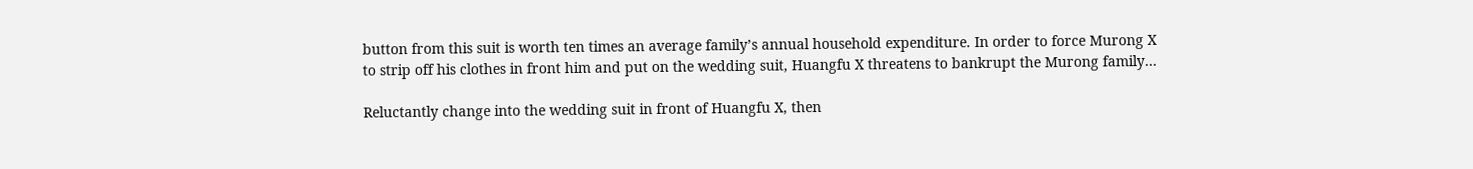button from this suit is worth ten times an average family’s annual household expenditure. In order to force Murong X to strip off his clothes in front him and put on the wedding suit, Huangfu X threatens to bankrupt the Murong family…

Reluctantly change into the wedding suit in front of Huangfu X, then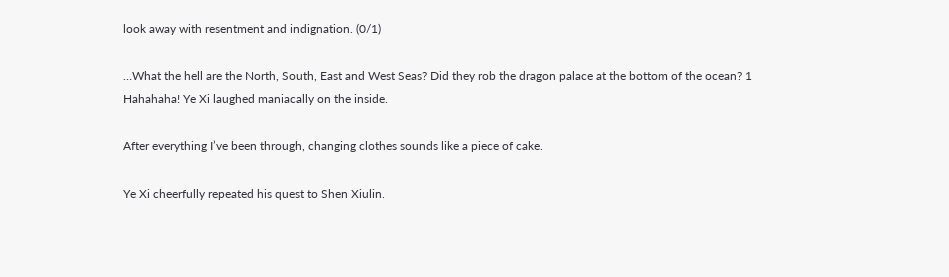look away with resentment and indignation. (0/1)

…What the hell are the North, South, East and West Seas? Did they rob the dragon palace at the bottom of the ocean? 1 Hahahaha! Ye Xi laughed maniacally on the inside.

After everything I’ve been through, changing clothes sounds like a piece of cake.

Ye Xi cheerfully repeated his quest to Shen Xiulin.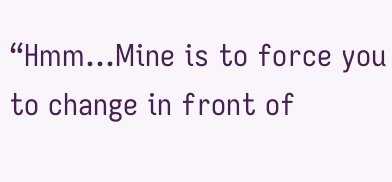“Hmm…Mine is to force you to change in front of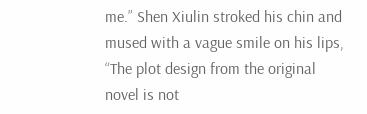me.” Shen Xiulin stroked his chin and mused with a vague smile on his lips, “The plot design from the original novel is not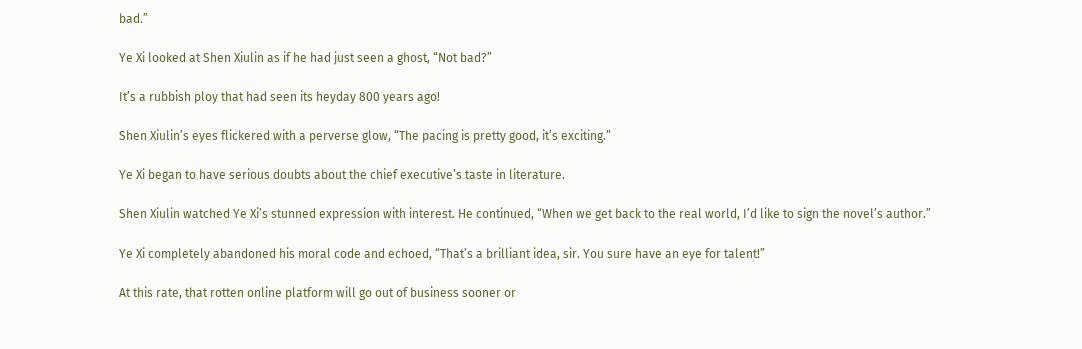bad.”

Ye Xi looked at Shen Xiulin as if he had just seen a ghost, “Not bad?”

It’s a rubbish ploy that had seen its heyday 800 years ago!

Shen Xiulin’s eyes flickered with a perverse glow, “The pacing is pretty good, it’s exciting.”

Ye Xi began to have serious doubts about the chief executive’s taste in literature.

Shen Xiulin watched Ye Xi’s stunned expression with interest. He continued, “When we get back to the real world, I’d like to sign the novel’s author.”

Ye Xi completely abandoned his moral code and echoed, “That’s a brilliant idea, sir. You sure have an eye for talent!”

At this rate, that rotten online platform will go out of business sooner or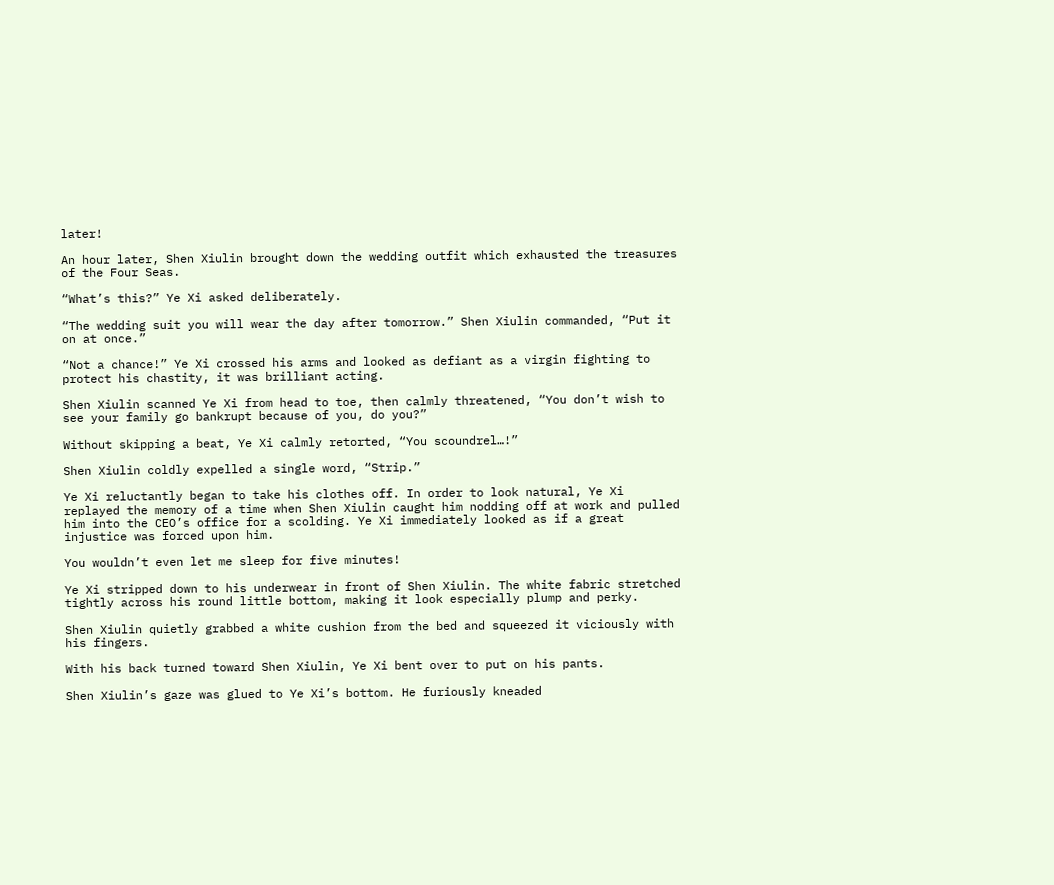later!

An hour later, Shen Xiulin brought down the wedding outfit which exhausted the treasures of the Four Seas.

“What’s this?” Ye Xi asked deliberately.

“The wedding suit you will wear the day after tomorrow.” Shen Xiulin commanded, “Put it on at once.”

“Not a chance!” Ye Xi crossed his arms and looked as defiant as a virgin fighting to protect his chastity, it was brilliant acting.

Shen Xiulin scanned Ye Xi from head to toe, then calmly threatened, “You don’t wish to see your family go bankrupt because of you, do you?”

Without skipping a beat, Ye Xi calmly retorted, “You scoundrel…!”

Shen Xiulin coldly expelled a single word, “Strip.”

Ye Xi reluctantly began to take his clothes off. In order to look natural, Ye Xi replayed the memory of a time when Shen Xiulin caught him nodding off at work and pulled him into the CEO’s office for a scolding. Ye Xi immediately looked as if a great injustice was forced upon him.

You wouldn’t even let me sleep for five minutes!

Ye Xi stripped down to his underwear in front of Shen Xiulin. The white fabric stretched tightly across his round little bottom, making it look especially plump and perky.

Shen Xiulin quietly grabbed a white cushion from the bed and squeezed it viciously with his fingers.

With his back turned toward Shen Xiulin, Ye Xi bent over to put on his pants.

Shen Xiulin’s gaze was glued to Ye Xi’s bottom. He furiously kneaded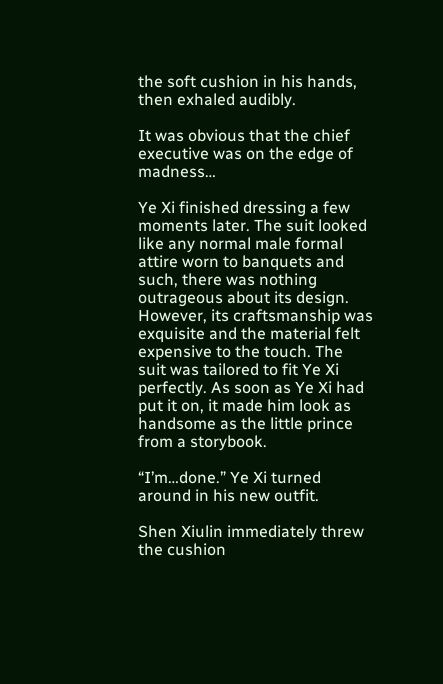the soft cushion in his hands, then exhaled audibly.

It was obvious that the chief executive was on the edge of madness…

Ye Xi finished dressing a few moments later. The suit looked like any normal male formal attire worn to banquets and such, there was nothing outrageous about its design. However, its craftsmanship was exquisite and the material felt expensive to the touch. The suit was tailored to fit Ye Xi perfectly. As soon as Ye Xi had put it on, it made him look as handsome as the little prince from a storybook.

“I’m…done.” Ye Xi turned around in his new outfit.

Shen Xiulin immediately threw the cushion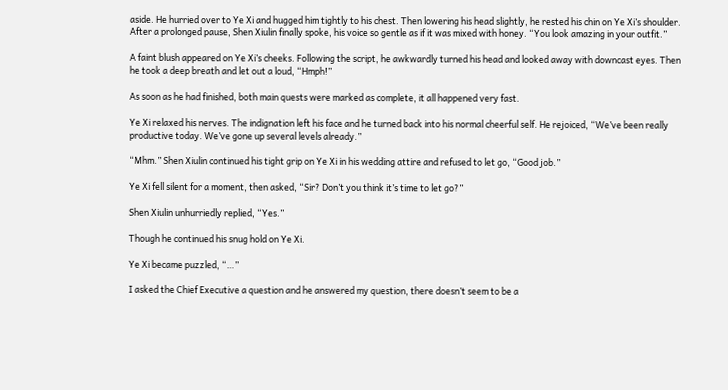aside. He hurried over to Ye Xi and hugged him tightly to his chest. Then lowering his head slightly, he rested his chin on Ye Xi’s shoulder. After a prolonged pause, Shen Xiulin finally spoke, his voice so gentle as if it was mixed with honey. “You look amazing in your outfit.”

A faint blush appeared on Ye Xi’s cheeks. Following the script, he awkwardly turned his head and looked away with downcast eyes. Then he took a deep breath and let out a loud, “Hmph!”

As soon as he had finished, both main quests were marked as complete, it all happened very fast.

Ye Xi relaxed his nerves. The indignation left his face and he turned back into his normal cheerful self. He rejoiced, “We’ve been really productive today. We’ve gone up several levels already.”

“Mhm.” Shen Xiulin continued his tight grip on Ye Xi in his wedding attire and refused to let go, “Good job.”

Ye Xi fell silent for a moment, then asked, “Sir? Don’t you think it’s time to let go?”

Shen Xiulin unhurriedly replied, “Yes.”

Though he continued his snug hold on Ye Xi.

Ye Xi became puzzled, “…”

I asked the Chief Executive a question and he answered my question, there doesn’t seem to be a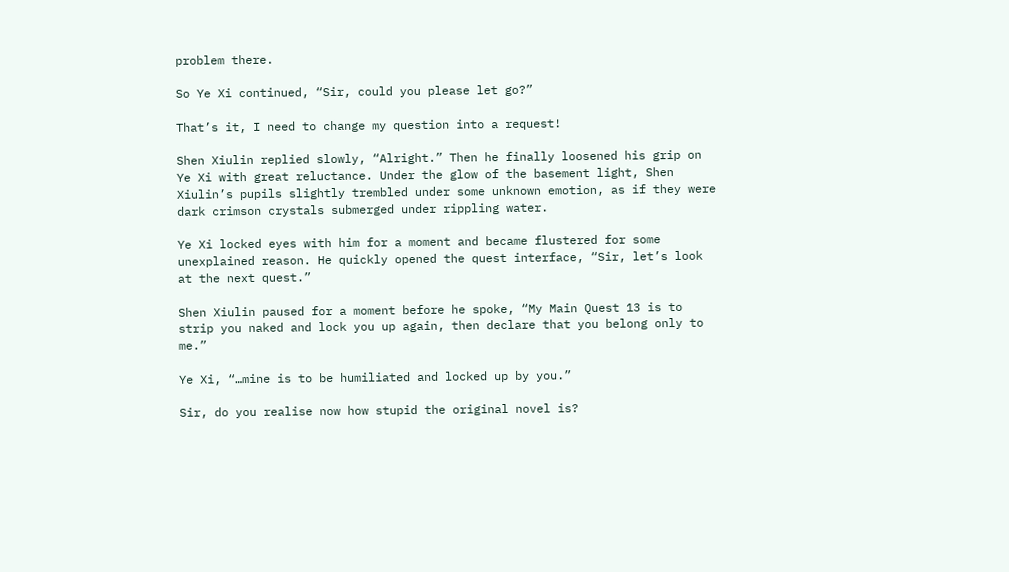problem there.

So Ye Xi continued, “Sir, could you please let go?”

That’s it, I need to change my question into a request!

Shen Xiulin replied slowly, “Alright.” Then he finally loosened his grip on Ye Xi with great reluctance. Under the glow of the basement light, Shen Xiulin’s pupils slightly trembled under some unknown emotion, as if they were dark crimson crystals submerged under rippling water.

Ye Xi locked eyes with him for a moment and became flustered for some unexplained reason. He quickly opened the quest interface, “Sir, let’s look at the next quest.”

Shen Xiulin paused for a moment before he spoke, “My Main Quest 13 is to strip you naked and lock you up again, then declare that you belong only to me.”

Ye Xi, “…mine is to be humiliated and locked up by you.”

Sir, do you realise now how stupid the original novel is?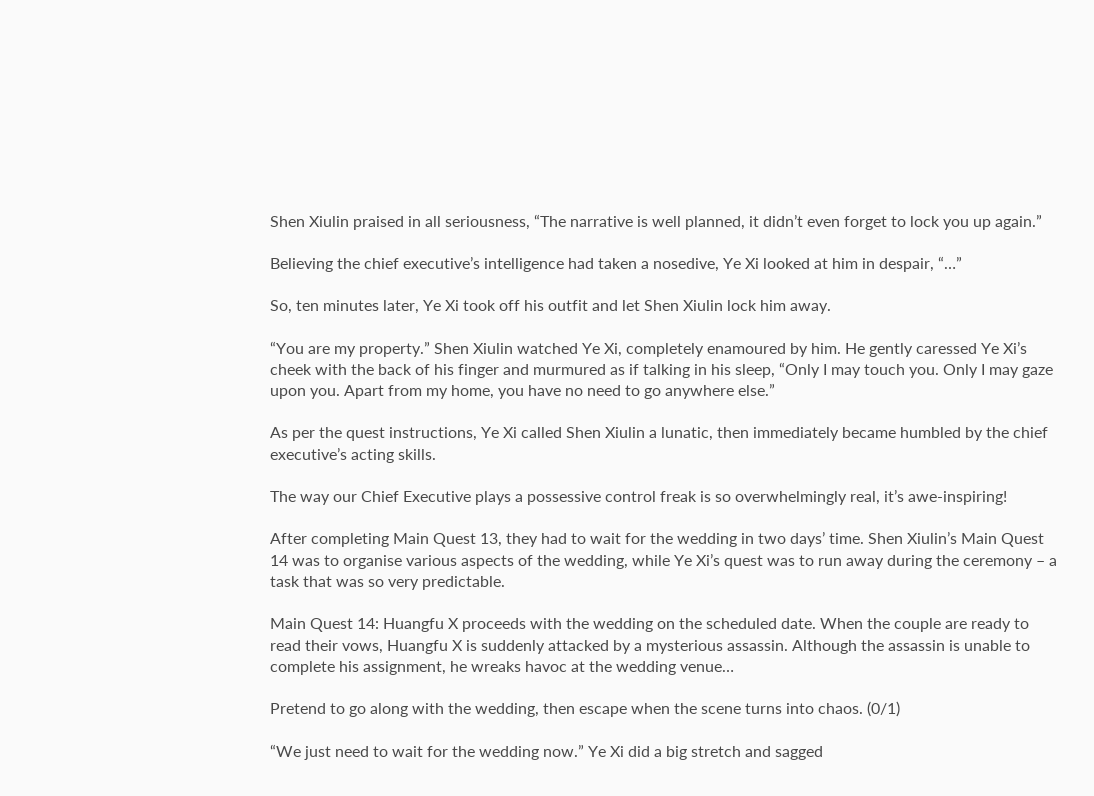Shen Xiulin praised in all seriousness, “The narrative is well planned, it didn’t even forget to lock you up again.”

Believing the chief executive’s intelligence had taken a nosedive, Ye Xi looked at him in despair, “…”

So, ten minutes later, Ye Xi took off his outfit and let Shen Xiulin lock him away.

“You are my property.” Shen Xiulin watched Ye Xi, completely enamoured by him. He gently caressed Ye Xi’s cheek with the back of his finger and murmured as if talking in his sleep, “Only I may touch you. Only I may gaze upon you. Apart from my home, you have no need to go anywhere else.”

As per the quest instructions, Ye Xi called Shen Xiulin a lunatic, then immediately became humbled by the chief executive’s acting skills.

The way our Chief Executive plays a possessive control freak is so overwhelmingly real, it’s awe-inspiring!

After completing Main Quest 13, they had to wait for the wedding in two days’ time. Shen Xiulin’s Main Quest 14 was to organise various aspects of the wedding, while Ye Xi’s quest was to run away during the ceremony – a task that was so very predictable.

Main Quest 14: Huangfu X proceeds with the wedding on the scheduled date. When the couple are ready to read their vows, Huangfu X is suddenly attacked by a mysterious assassin. Although the assassin is unable to complete his assignment, he wreaks havoc at the wedding venue…

Pretend to go along with the wedding, then escape when the scene turns into chaos. (0/1)

“We just need to wait for the wedding now.” Ye Xi did a big stretch and sagged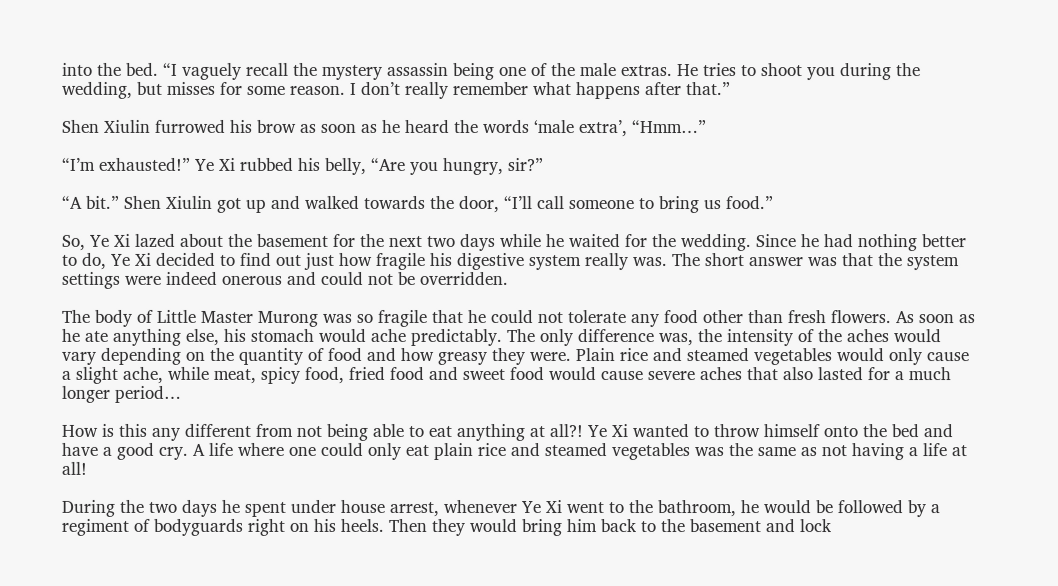into the bed. “I vaguely recall the mystery assassin being one of the male extras. He tries to shoot you during the wedding, but misses for some reason. I don’t really remember what happens after that.”

Shen Xiulin furrowed his brow as soon as he heard the words ‘male extra’, “Hmm…”

“I’m exhausted!” Ye Xi rubbed his belly, “Are you hungry, sir?”

“A bit.” Shen Xiulin got up and walked towards the door, “I’ll call someone to bring us food.”

So, Ye Xi lazed about the basement for the next two days while he waited for the wedding. Since he had nothing better to do, Ye Xi decided to find out just how fragile his digestive system really was. The short answer was that the system settings were indeed onerous and could not be overridden.

The body of Little Master Murong was so fragile that he could not tolerate any food other than fresh flowers. As soon as he ate anything else, his stomach would ache predictably. The only difference was, the intensity of the aches would vary depending on the quantity of food and how greasy they were. Plain rice and steamed vegetables would only cause a slight ache, while meat, spicy food, fried food and sweet food would cause severe aches that also lasted for a much longer period…

How is this any different from not being able to eat anything at all?! Ye Xi wanted to throw himself onto the bed and have a good cry. A life where one could only eat plain rice and steamed vegetables was the same as not having a life at all!

During the two days he spent under house arrest, whenever Ye Xi went to the bathroom, he would be followed by a regiment of bodyguards right on his heels. Then they would bring him back to the basement and lock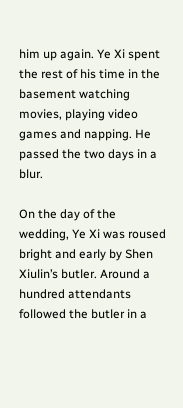him up again. Ye Xi spent the rest of his time in the basement watching movies, playing video games and napping. He passed the two days in a blur.

On the day of the wedding, Ye Xi was roused bright and early by Shen Xiulin’s butler. Around a hundred attendants followed the butler in a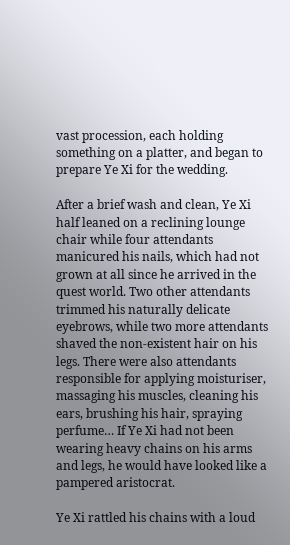vast procession, each holding something on a platter, and began to prepare Ye Xi for the wedding.

After a brief wash and clean, Ye Xi half leaned on a reclining lounge chair while four attendants manicured his nails, which had not grown at all since he arrived in the quest world. Two other attendants trimmed his naturally delicate eyebrows, while two more attendants shaved the non-existent hair on his legs. There were also attendants responsible for applying moisturiser, massaging his muscles, cleaning his ears, brushing his hair, spraying perfume… If Ye Xi had not been wearing heavy chains on his arms and legs, he would have looked like a pampered aristocrat.

Ye Xi rattled his chains with a loud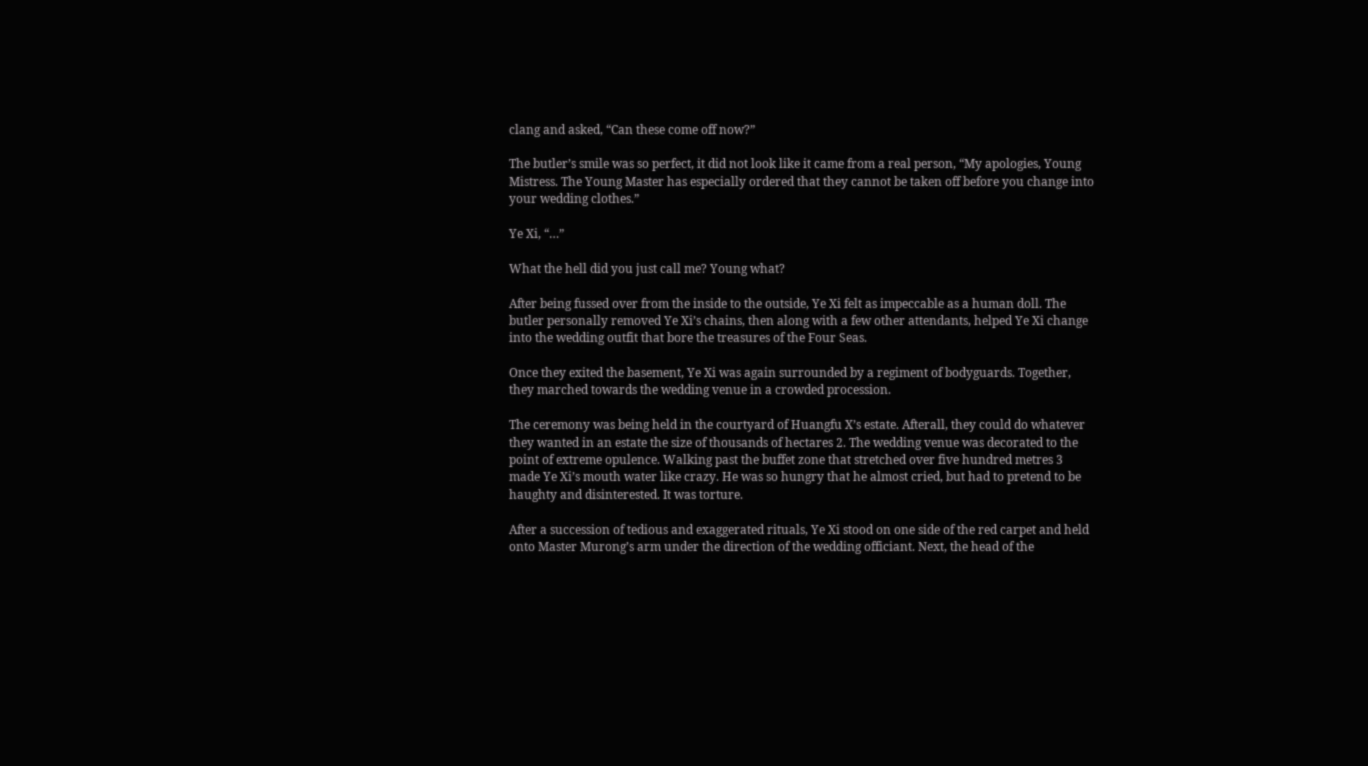clang and asked, “Can these come off now?”

The butler’s smile was so perfect, it did not look like it came from a real person, “My apologies, Young Mistress. The Young Master has especially ordered that they cannot be taken off before you change into your wedding clothes.”

Ye Xi, “…”

What the hell did you just call me? Young what?

After being fussed over from the inside to the outside, Ye Xi felt as impeccable as a human doll. The butler personally removed Ye Xi’s chains, then along with a few other attendants, helped Ye Xi change into the wedding outfit that bore the treasures of the Four Seas.

Once they exited the basement, Ye Xi was again surrounded by a regiment of bodyguards. Together, they marched towards the wedding venue in a crowded procession.

The ceremony was being held in the courtyard of Huangfu X’s estate. Afterall, they could do whatever they wanted in an estate the size of thousands of hectares 2. The wedding venue was decorated to the point of extreme opulence. Walking past the buffet zone that stretched over five hundred metres 3 made Ye Xi’s mouth water like crazy. He was so hungry that he almost cried, but had to pretend to be haughty and disinterested. It was torture.

After a succession of tedious and exaggerated rituals, Ye Xi stood on one side of the red carpet and held onto Master Murong’s arm under the direction of the wedding officiant. Next, the head of the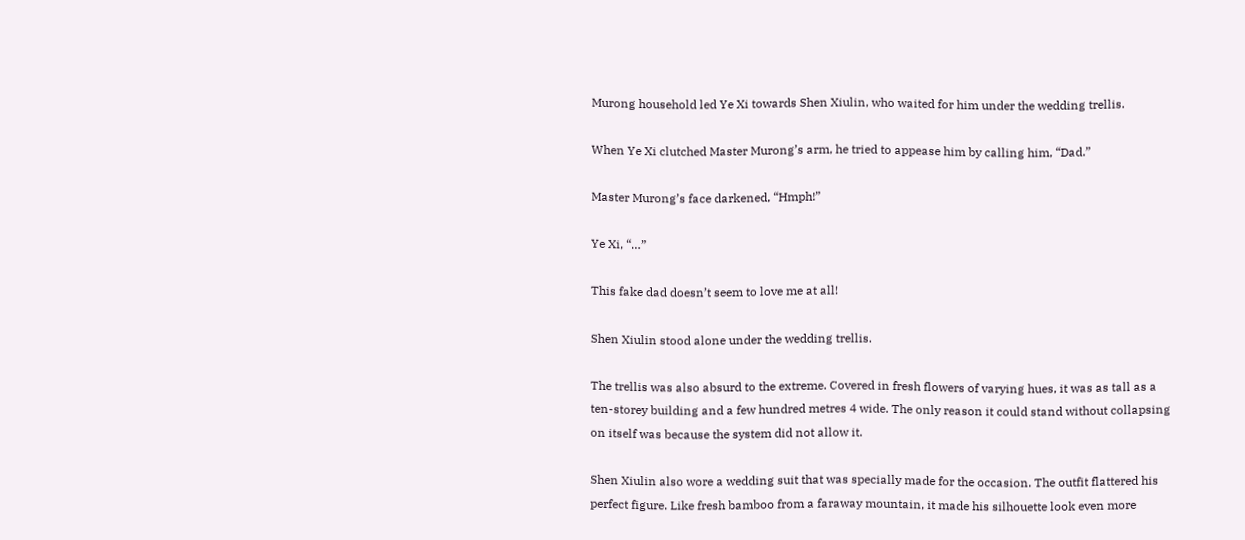Murong household led Ye Xi towards Shen Xiulin, who waited for him under the wedding trellis.

When Ye Xi clutched Master Murong’s arm, he tried to appease him by calling him, “Dad.”

Master Murong’s face darkened, “Hmph!”

Ye Xi, “…”

This fake dad doesn’t seem to love me at all!

Shen Xiulin stood alone under the wedding trellis.

The trellis was also absurd to the extreme. Covered in fresh flowers of varying hues, it was as tall as a ten-storey building and a few hundred metres 4 wide. The only reason it could stand without collapsing on itself was because the system did not allow it.

Shen Xiulin also wore a wedding suit that was specially made for the occasion. The outfit flattered his perfect figure. Like fresh bamboo from a faraway mountain, it made his silhouette look even more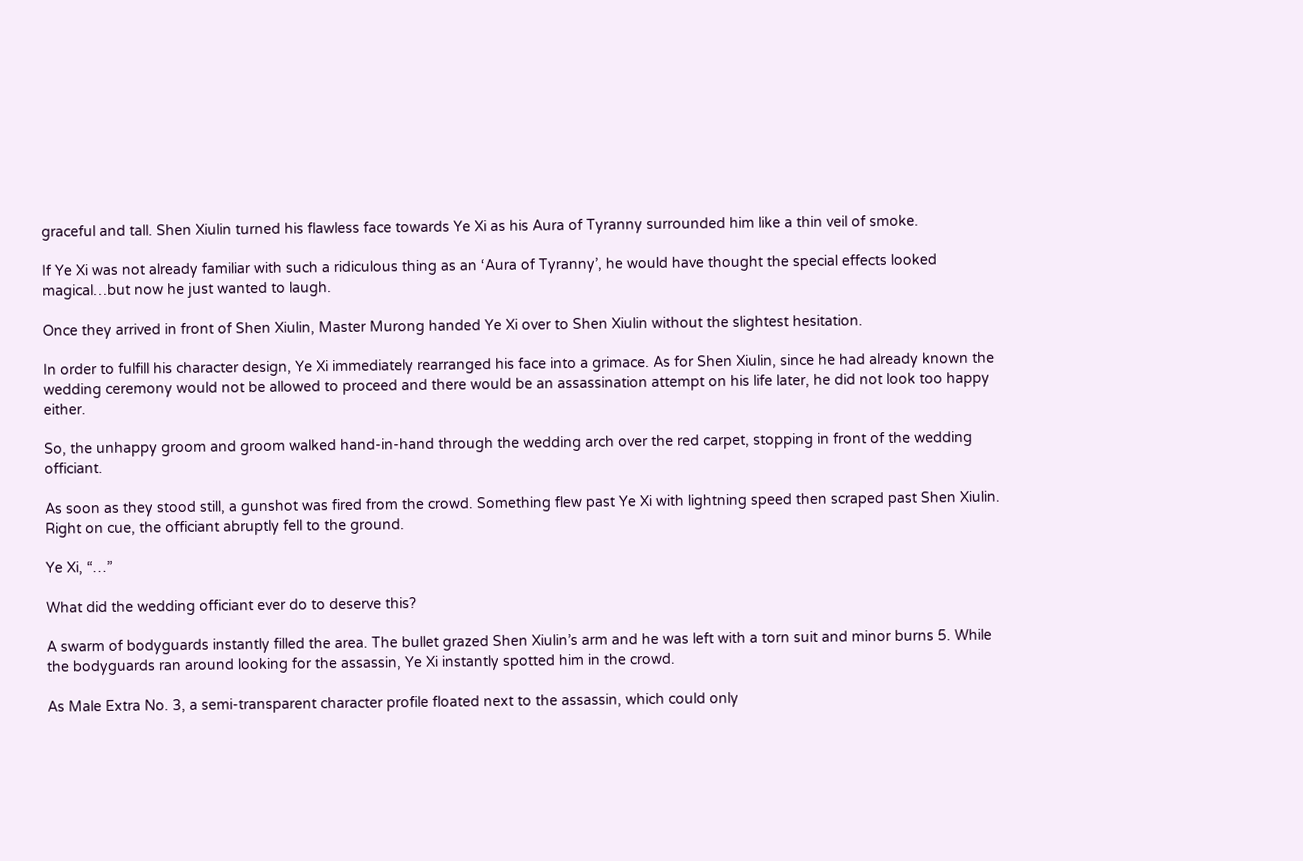graceful and tall. Shen Xiulin turned his flawless face towards Ye Xi as his Aura of Tyranny surrounded him like a thin veil of smoke.

If Ye Xi was not already familiar with such a ridiculous thing as an ‘Aura of Tyranny’, he would have thought the special effects looked magical…but now he just wanted to laugh.

Once they arrived in front of Shen Xiulin, Master Murong handed Ye Xi over to Shen Xiulin without the slightest hesitation.

In order to fulfill his character design, Ye Xi immediately rearranged his face into a grimace. As for Shen Xiulin, since he had already known the wedding ceremony would not be allowed to proceed and there would be an assassination attempt on his life later, he did not look too happy either.

So, the unhappy groom and groom walked hand-in-hand through the wedding arch over the red carpet, stopping in front of the wedding officiant.

As soon as they stood still, a gunshot was fired from the crowd. Something flew past Ye Xi with lightning speed then scraped past Shen Xiulin. Right on cue, the officiant abruptly fell to the ground.

Ye Xi, “…”

What did the wedding officiant ever do to deserve this?

A swarm of bodyguards instantly filled the area. The bullet grazed Shen Xiulin’s arm and he was left with a torn suit and minor burns 5. While the bodyguards ran around looking for the assassin, Ye Xi instantly spotted him in the crowd.

As Male Extra No. 3, a semi-transparent character profile floated next to the assassin, which could only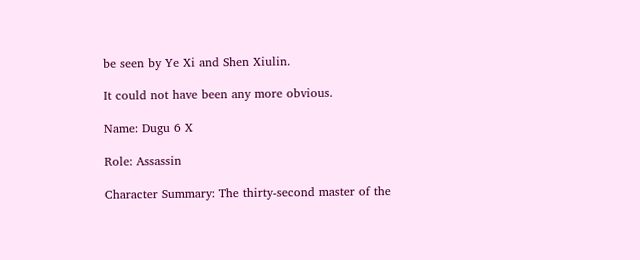be seen by Ye Xi and Shen Xiulin.

It could not have been any more obvious.

Name: Dugu 6 X

Role: Assassin

Character Summary: The thirty-second master of the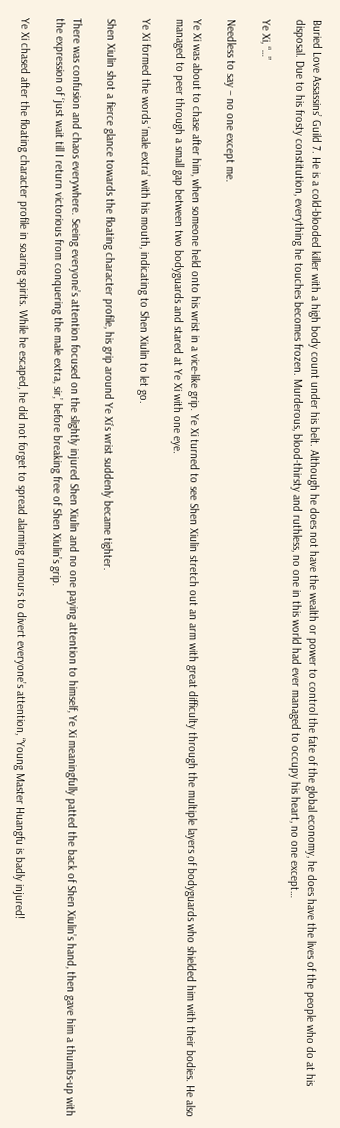Buried Love Assassins’ Guild 7. He is a cold-blooded killer with a high body count under his belt. Although he does not have the wealth or power to control the fate of the global economy, he does have the lives of the people who do at his disposal. Due to his frosty constitution, everything he touches becomes frozen. Murderous, blood-thirsty and ruthless, no one in this world had ever managed to occupy his heart, no one except…

Ye Xi, “…”

Needless to say – no one except me.

Ye Xi was about to chase after him, when someone held onto his wrist in a vice-like grip. Ye Xi turned to see Shen Xiulin stretch out an arm with great difficulty through the multiple layers of bodyguards who shielded him with their bodies. He also managed to peer through a small gap between two bodyguards and stared at Ye Xi with one eye.

Ye Xi formed the words ‘male extra’ with his mouth, indicating to Shen Xiulin to let go.

Shen Xiulin shot a fierce glance towards the floating character profile, his grip around Ye Xi’s wrist suddenly became tighter.

There was confusion and chaos everywhere. Seeing everyone’s attention focused on the slightly injured Shen Xiulin and no one paying attention to himself, Ye Xi meaningfully patted the back of Shen Xiulin’s hand, then gave him a thumbs-up with the expression of ‘just wait till I return victorious from conquering the male extra, sir,’ before breaking free of Shen Xiulin’s grip.

Ye Xi chased after the floating character profile in soaring spirits. While he escaped, he did not forget to spread alarming rumours to divert everyone’s attention, “Young Master Huangfu is badly injured!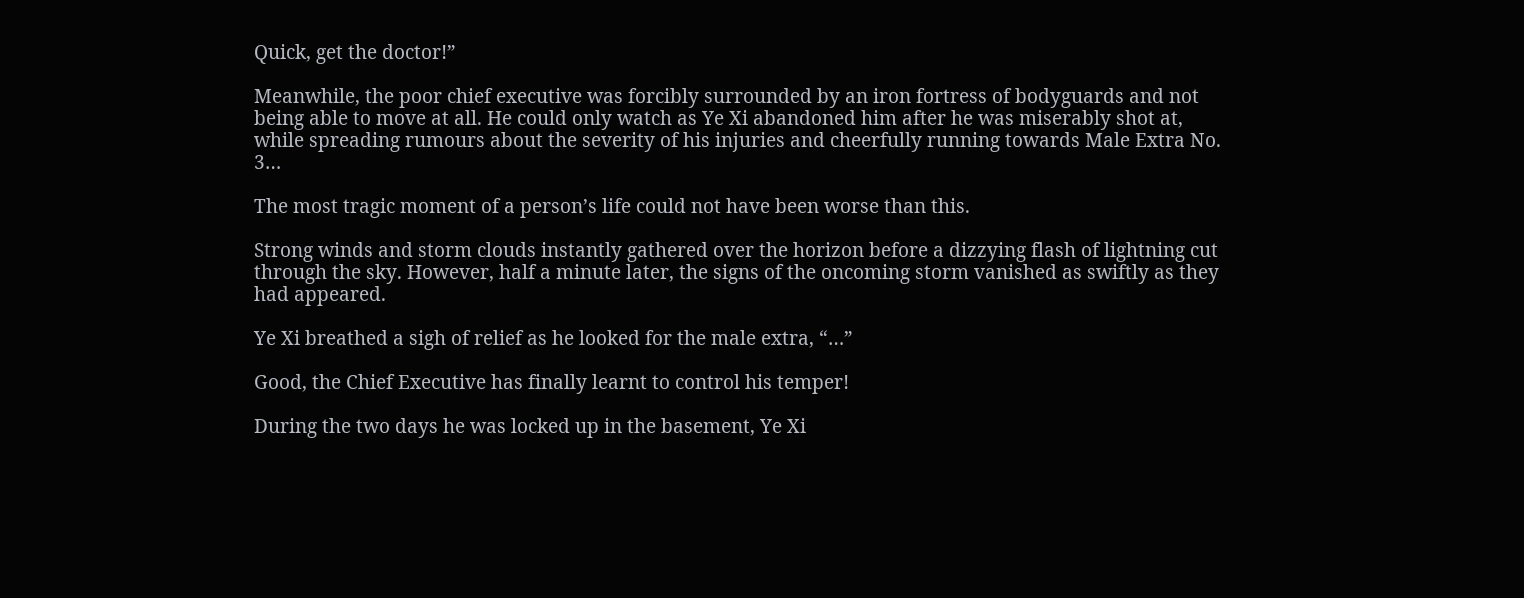Quick, get the doctor!”

Meanwhile, the poor chief executive was forcibly surrounded by an iron fortress of bodyguards and not being able to move at all. He could only watch as Ye Xi abandoned him after he was miserably shot at, while spreading rumours about the severity of his injuries and cheerfully running towards Male Extra No. 3…

The most tragic moment of a person’s life could not have been worse than this.

Strong winds and storm clouds instantly gathered over the horizon before a dizzying flash of lightning cut through the sky. However, half a minute later, the signs of the oncoming storm vanished as swiftly as they had appeared.

Ye Xi breathed a sigh of relief as he looked for the male extra, “…”

Good, the Chief Executive has finally learnt to control his temper!

During the two days he was locked up in the basement, Ye Xi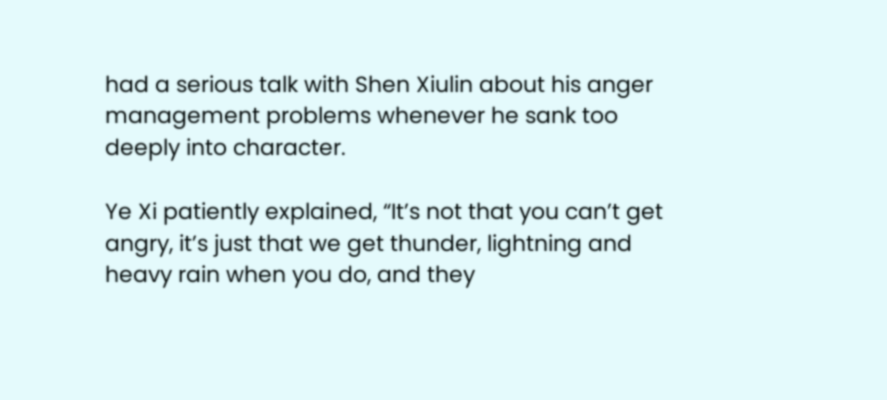had a serious talk with Shen Xiulin about his anger management problems whenever he sank too deeply into character.

Ye Xi patiently explained, “It’s not that you can’t get angry, it’s just that we get thunder, lightning and heavy rain when you do, and they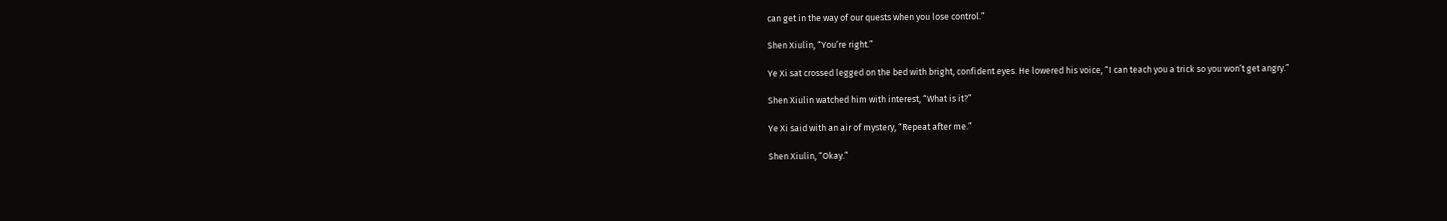can get in the way of our quests when you lose control.”

Shen Xiulin, “You’re right.”

Ye Xi sat crossed legged on the bed with bright, confident eyes. He lowered his voice, “I can teach you a trick so you won’t get angry.”

Shen Xiulin watched him with interest, “What is it?”

Ye Xi said with an air of mystery, “Repeat after me.”

Shen Xiulin, “Okay.”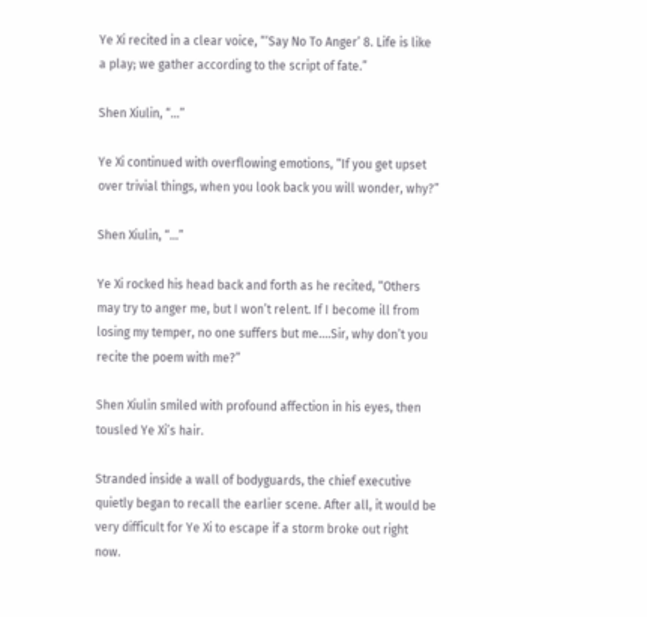Ye Xi recited in a clear voice, “‘Say No To Anger’ 8. Life is like a play; we gather according to the script of fate.”

Shen Xiulin, “…”

Ye Xi continued with overflowing emotions, “If you get upset over trivial things, when you look back you will wonder, why?”

Shen Xiulin, “…”

Ye Xi rocked his head back and forth as he recited, “Others may try to anger me, but I won’t relent. If I become ill from losing my temper, no one suffers but me.…Sir, why don’t you recite the poem with me?”

Shen Xiulin smiled with profound affection in his eyes, then tousled Ye Xi’s hair.

Stranded inside a wall of bodyguards, the chief executive quietly began to recall the earlier scene. After all, it would be very difficult for Ye Xi to escape if a storm broke out right now.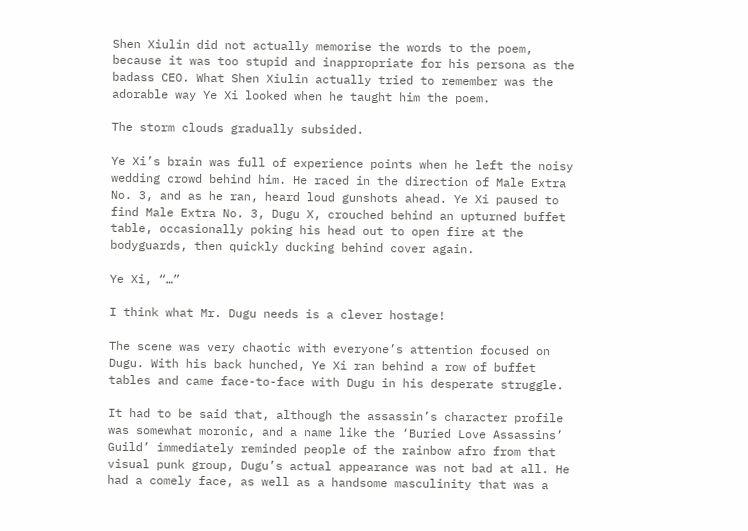Shen Xiulin did not actually memorise the words to the poem, because it was too stupid and inappropriate for his persona as the badass CEO. What Shen Xiulin actually tried to remember was the adorable way Ye Xi looked when he taught him the poem.

The storm clouds gradually subsided.

Ye Xi’s brain was full of experience points when he left the noisy wedding crowd behind him. He raced in the direction of Male Extra No. 3, and as he ran, heard loud gunshots ahead. Ye Xi paused to find Male Extra No. 3, Dugu X, crouched behind an upturned buffet table, occasionally poking his head out to open fire at the bodyguards, then quickly ducking behind cover again.

Ye Xi, “…”

I think what Mr. Dugu needs is a clever hostage!

The scene was very chaotic with everyone’s attention focused on Dugu. With his back hunched, Ye Xi ran behind a row of buffet tables and came face-to-face with Dugu in his desperate struggle.

It had to be said that, although the assassin’s character profile was somewhat moronic, and a name like the ‘Buried Love Assassins’ Guild’ immediately reminded people of the rainbow afro from that visual punk group, Dugu’s actual appearance was not bad at all. He had a comely face, as well as a handsome masculinity that was a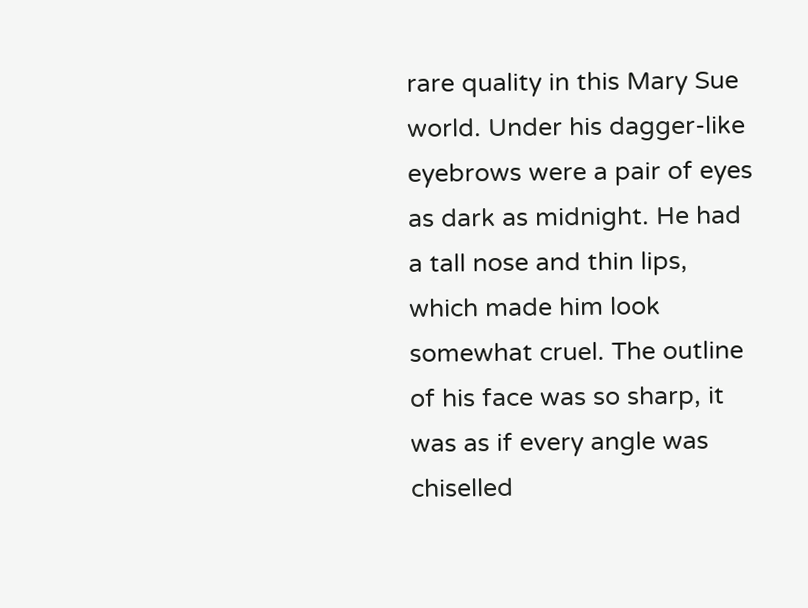rare quality in this Mary Sue world. Under his dagger-like eyebrows were a pair of eyes as dark as midnight. He had a tall nose and thin lips, which made him look somewhat cruel. The outline of his face was so sharp, it was as if every angle was chiselled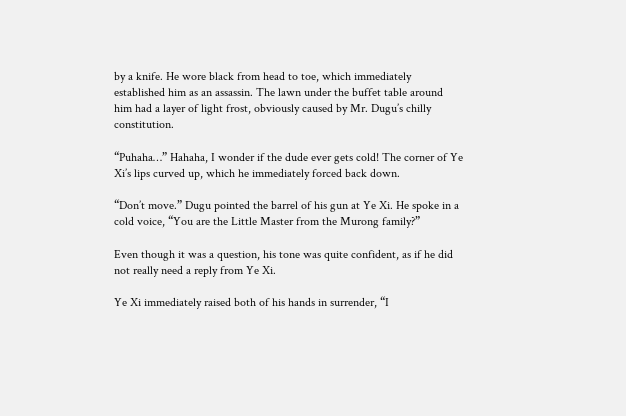by a knife. He wore black from head to toe, which immediately established him as an assassin. The lawn under the buffet table around him had a layer of light frost, obviously caused by Mr. Dugu’s chilly constitution.

“Puhaha…” Hahaha, I wonder if the dude ever gets cold! The corner of Ye Xi’s lips curved up, which he immediately forced back down.

“Don’t move.” Dugu pointed the barrel of his gun at Ye Xi. He spoke in a cold voice, “You are the Little Master from the Murong family?”

Even though it was a question, his tone was quite confident, as if he did not really need a reply from Ye Xi.

Ye Xi immediately raised both of his hands in surrender, “I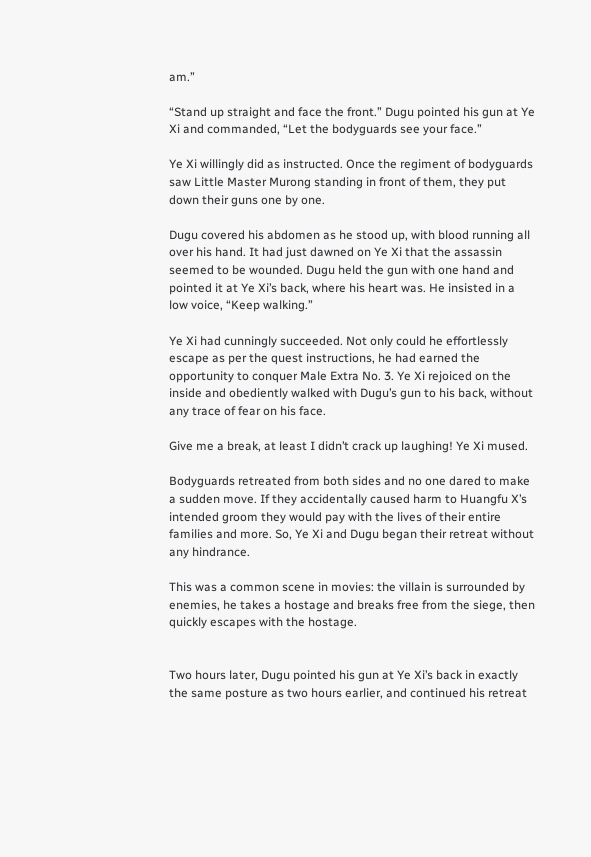am.”

“Stand up straight and face the front.” Dugu pointed his gun at Ye Xi and commanded, “Let the bodyguards see your face.”

Ye Xi willingly did as instructed. Once the regiment of bodyguards saw Little Master Murong standing in front of them, they put down their guns one by one.

Dugu covered his abdomen as he stood up, with blood running all over his hand. It had just dawned on Ye Xi that the assassin seemed to be wounded. Dugu held the gun with one hand and pointed it at Ye Xi’s back, where his heart was. He insisted in a low voice, “Keep walking.”

Ye Xi had cunningly succeeded. Not only could he effortlessly escape as per the quest instructions, he had earned the opportunity to conquer Male Extra No. 3. Ye Xi rejoiced on the inside and obediently walked with Dugu’s gun to his back, without any trace of fear on his face.

Give me a break, at least I didn’t crack up laughing! Ye Xi mused.

Bodyguards retreated from both sides and no one dared to make a sudden move. If they accidentally caused harm to Huangfu X’s intended groom they would pay with the lives of their entire families and more. So, Ye Xi and Dugu began their retreat without any hindrance.

This was a common scene in movies: the villain is surrounded by enemies, he takes a hostage and breaks free from the siege, then quickly escapes with the hostage.


Two hours later, Dugu pointed his gun at Ye Xi’s back in exactly the same posture as two hours earlier, and continued his retreat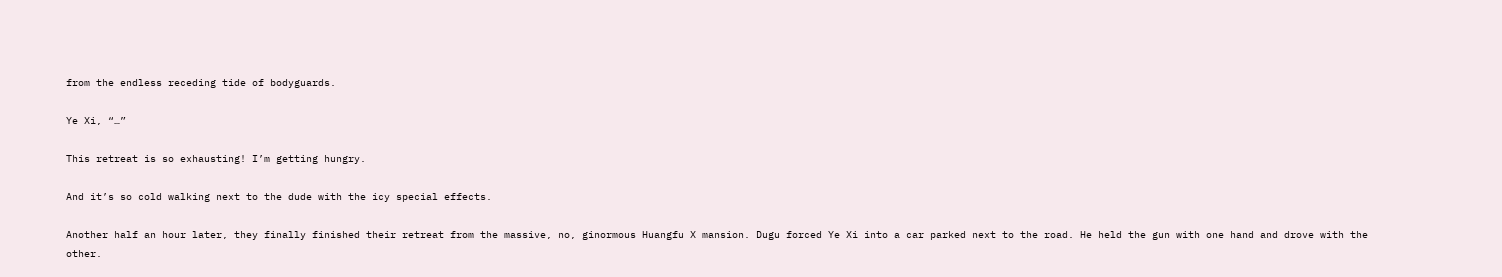from the endless receding tide of bodyguards.

Ye Xi, “…”

This retreat is so exhausting! I’m getting hungry.

And it’s so cold walking next to the dude with the icy special effects.

Another half an hour later, they finally finished their retreat from the massive, no, ginormous Huangfu X mansion. Dugu forced Ye Xi into a car parked next to the road. He held the gun with one hand and drove with the other.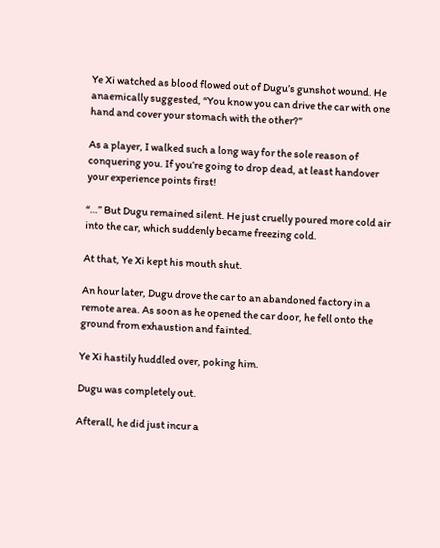Ye Xi watched as blood flowed out of Dugu’s gunshot wound. He anaemically suggested, “You know you can drive the car with one hand and cover your stomach with the other?”

As a player, I walked such a long way for the sole reason of conquering you. If you’re going to drop dead, at least handover your experience points first!

“…” But Dugu remained silent. He just cruelly poured more cold air into the car, which suddenly became freezing cold.

At that, Ye Xi kept his mouth shut.

An hour later, Dugu drove the car to an abandoned factory in a remote area. As soon as he opened the car door, he fell onto the ground from exhaustion and fainted.

Ye Xi hastily huddled over, poking him.

Dugu was completely out.

Afterall, he did just incur a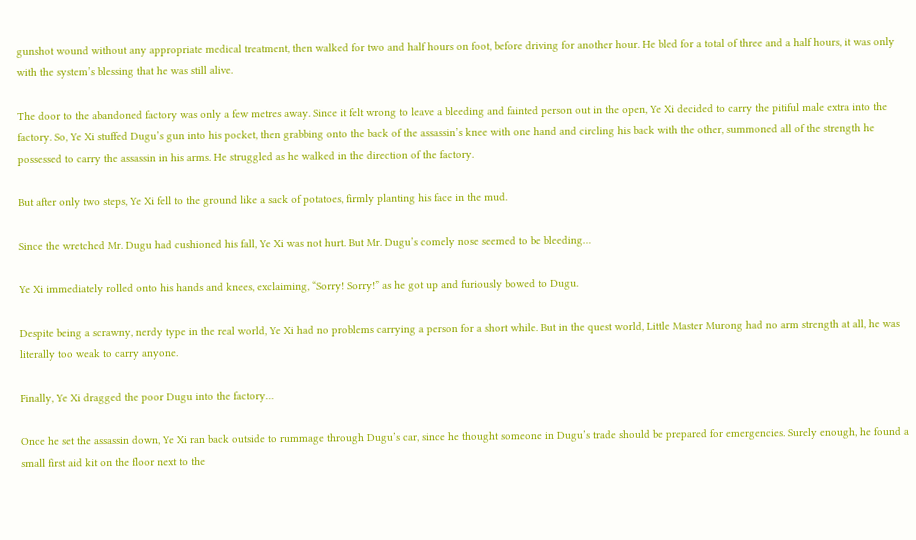gunshot wound without any appropriate medical treatment, then walked for two and half hours on foot, before driving for another hour. He bled for a total of three and a half hours, it was only with the system’s blessing that he was still alive.

The door to the abandoned factory was only a few metres away. Since it felt wrong to leave a bleeding and fainted person out in the open, Ye Xi decided to carry the pitiful male extra into the factory. So, Ye Xi stuffed Dugu’s gun into his pocket, then grabbing onto the back of the assassin’s knee with one hand and circling his back with the other, summoned all of the strength he possessed to carry the assassin in his arms. He struggled as he walked in the direction of the factory.

But after only two steps, Ye Xi fell to the ground like a sack of potatoes, firmly planting his face in the mud.

Since the wretched Mr. Dugu had cushioned his fall, Ye Xi was not hurt. But Mr. Dugu’s comely nose seemed to be bleeding…

Ye Xi immediately rolled onto his hands and knees, exclaiming, “Sorry! Sorry!” as he got up and furiously bowed to Dugu.

Despite being a scrawny, nerdy type in the real world, Ye Xi had no problems carrying a person for a short while. But in the quest world, Little Master Murong had no arm strength at all, he was literally too weak to carry anyone.

Finally, Ye Xi dragged the poor Dugu into the factory…

Once he set the assassin down, Ye Xi ran back outside to rummage through Dugu’s car, since he thought someone in Dugu’s trade should be prepared for emergencies. Surely enough, he found a small first aid kit on the floor next to the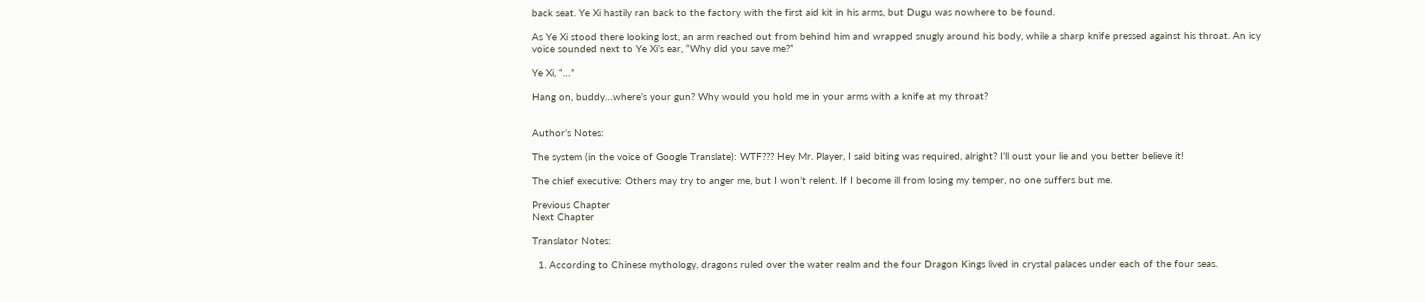back seat. Ye Xi hastily ran back to the factory with the first aid kit in his arms, but Dugu was nowhere to be found.

As Ye Xi stood there looking lost, an arm reached out from behind him and wrapped snugly around his body, while a sharp knife pressed against his throat. An icy voice sounded next to Ye Xi’s ear, “Why did you save me?”

Ye Xi, “…”

Hang on, buddy…where’s your gun? Why would you hold me in your arms with a knife at my throat?


Author’s Notes:

The system (in the voice of Google Translate): WTF??? Hey Mr. Player, I said biting was required, alright? I’ll oust your lie and you better believe it!

The chief executive: Others may try to anger me, but I won’t relent. If I become ill from losing my temper, no one suffers but me.

Previous Chapter
Next Chapter

Translator Notes:

  1. According to Chinese mythology, dragons ruled over the water realm and the four Dragon Kings lived in crystal palaces under each of the four seas.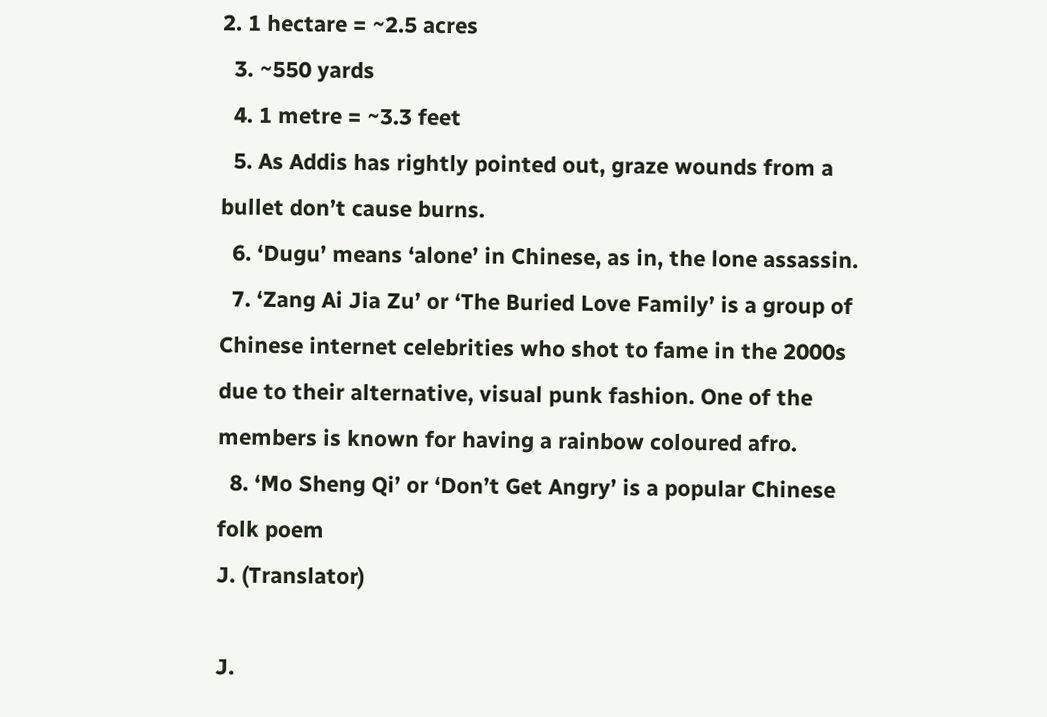2. 1 hectare = ~2.5 acres
  3. ~550 yards
  4. 1 metre = ~3.3 feet
  5. As Addis has rightly pointed out, graze wounds from a bullet don’t cause burns.
  6. ‘Dugu’ means ‘alone’ in Chinese, as in, the lone assassin.
  7. ‘Zang Ai Jia Zu’ or ‘The Buried Love Family’ is a group of Chinese internet celebrities who shot to fame in the 2000s due to their alternative, visual punk fashion. One of the members is known for having a rainbow coloured afro.
  8. ‘Mo Sheng Qi’ or ‘Don’t Get Angry’ is a popular Chinese folk poem
J. (Translator)

J.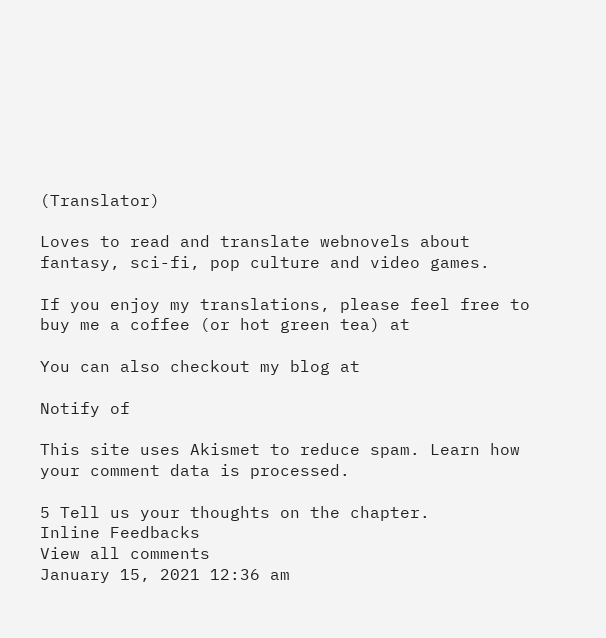(Translator)

Loves to read and translate webnovels about fantasy, sci-fi, pop culture and video games.

If you enjoy my translations, please feel free to buy me a coffee (or hot green tea) at

You can also checkout my blog at

Notify of

This site uses Akismet to reduce spam. Learn how your comment data is processed.

5 Tell us your thoughts on the chapter.
Inline Feedbacks
View all comments
January 15, 2021 12:36 am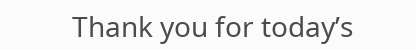Thank you for today’s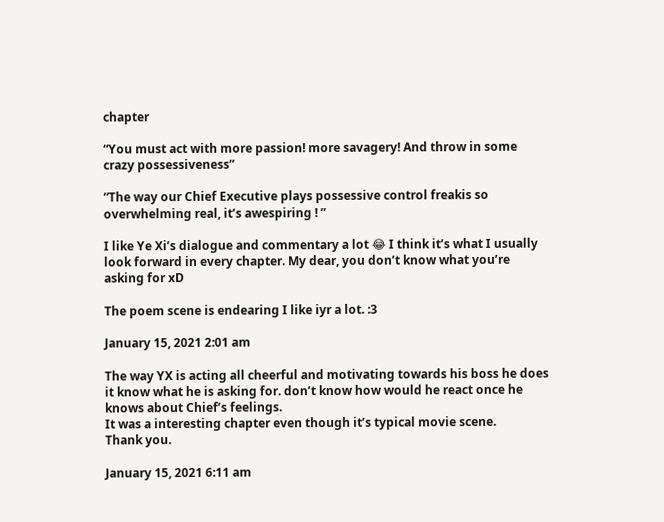chapter

“You must act with more passion! more savagery! And throw in some crazy possessiveness”

“The way our Chief Executive plays possessive control freakis so overwhelming real, it’s awespiring ! ”

I like Ye Xi’s dialogue and commentary a lot 😂 I think it’s what I usually look forward in every chapter. My dear, you don’t know what you’re asking for xD

The poem scene is endearing I like iyr a lot. :3

January 15, 2021 2:01 am

The way YX is acting all cheerful and motivating towards his boss he does it know what he is asking for. don’t know how would he react once he knows about Chief’s feelings.
It was a interesting chapter even though it’s typical movie scene.
Thank you.

January 15, 2021 6:11 am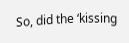So, did the ‘kissing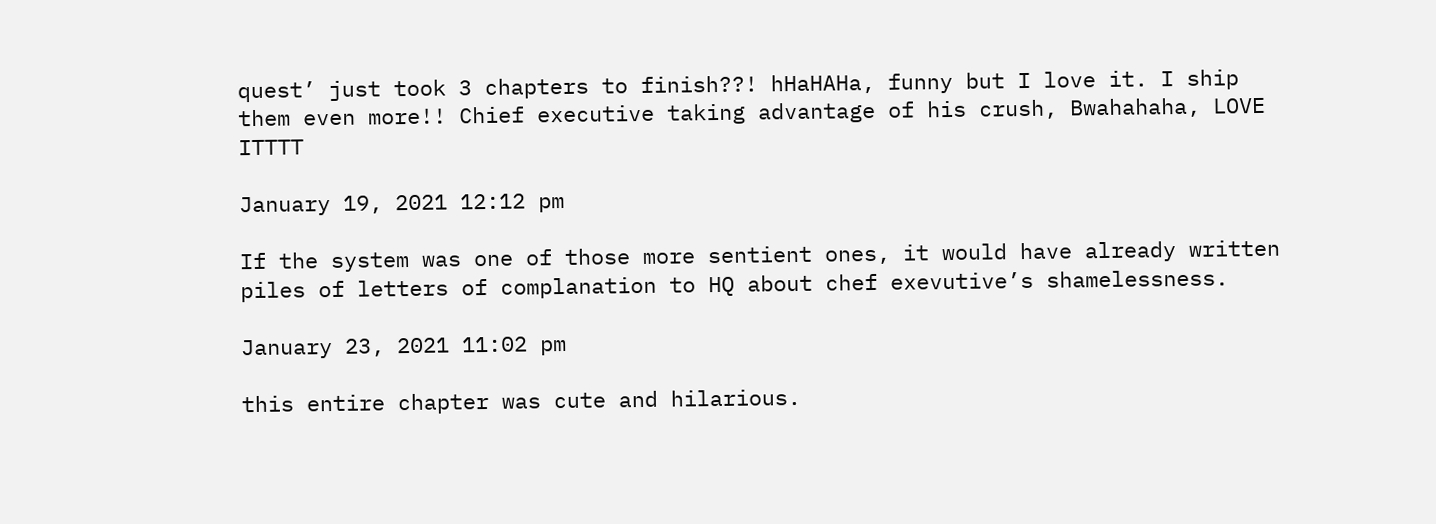quest’ just took 3 chapters to finish??! hHaHAHa, funny but I love it. I ship them even more!! Chief executive taking advantage of his crush, Bwahahaha, LOVE ITTTT

January 19, 2021 12:12 pm

If the system was one of those more sentient ones, it would have already written piles of letters of complanation to HQ about chef exevutive’s shamelessness.

January 23, 2021 11:02 pm

this entire chapter was cute and hilarious.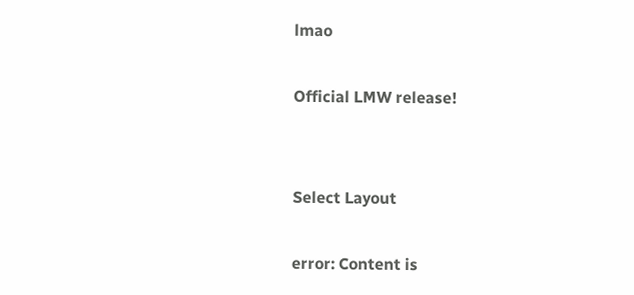lmao

Official LMW release!


Select Layout

error: Content is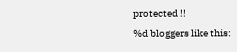protected !!
%d bloggers like this: